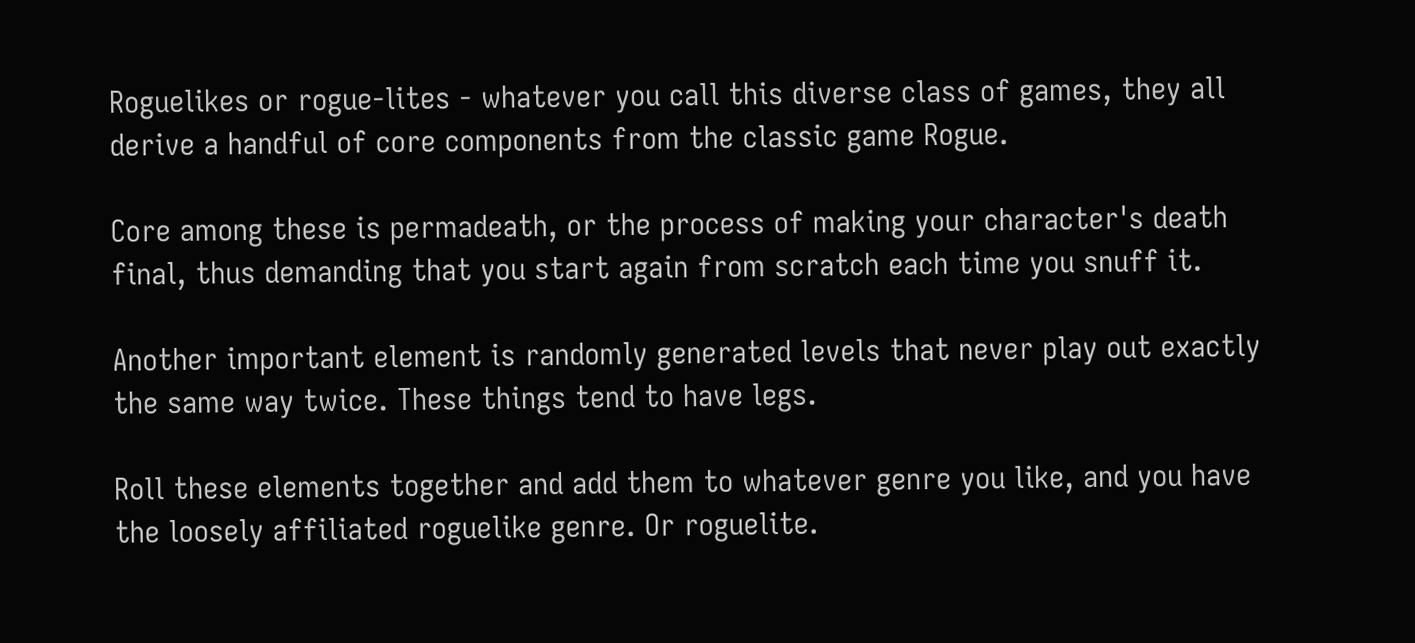Roguelikes or rogue-lites - whatever you call this diverse class of games, they all derive a handful of core components from the classic game Rogue.

Core among these is permadeath, or the process of making your character's death final, thus demanding that you start again from scratch each time you snuff it.

Another important element is randomly generated levels that never play out exactly the same way twice. These things tend to have legs.

Roll these elements together and add them to whatever genre you like, and you have the loosely affiliated roguelike genre. Or roguelite.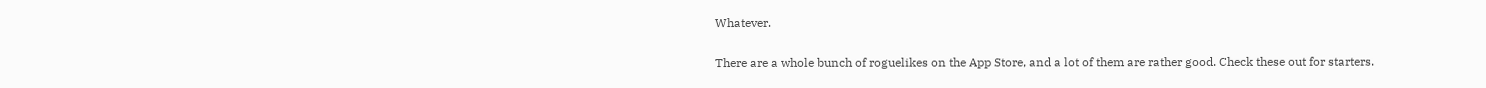Whatever.

There are a whole bunch of roguelikes on the App Store, and a lot of them are rather good. Check these out for starters.